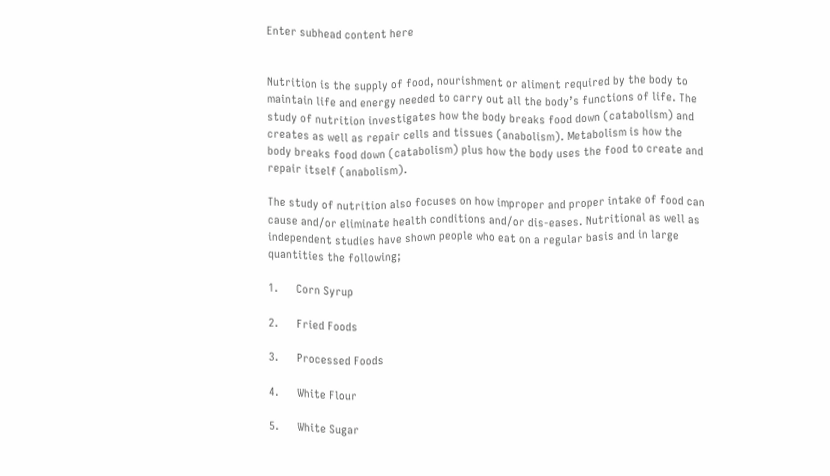Enter subhead content here


Nutrition is the supply of food, nourishment or aliment required by the body to maintain life and energy needed to carry out all the body’s functions of life. The study of nutrition investigates how the body breaks food down (catabolism) and creates as well as repair cells and tissues (anabolism). Metabolism is how the body breaks food down (catabolism) plus how the body uses the food to create and repair itself (anabolism).

The study of nutrition also focuses on how improper and proper intake of food can cause and/or eliminate health conditions and/or dis-eases. Nutritional as well as independent studies have shown people who eat on a regular basis and in large quantities the following;

1.      Corn Syrup

2.      Fried Foods

3.      Processed Foods

4.      White Flour

5.      White Sugar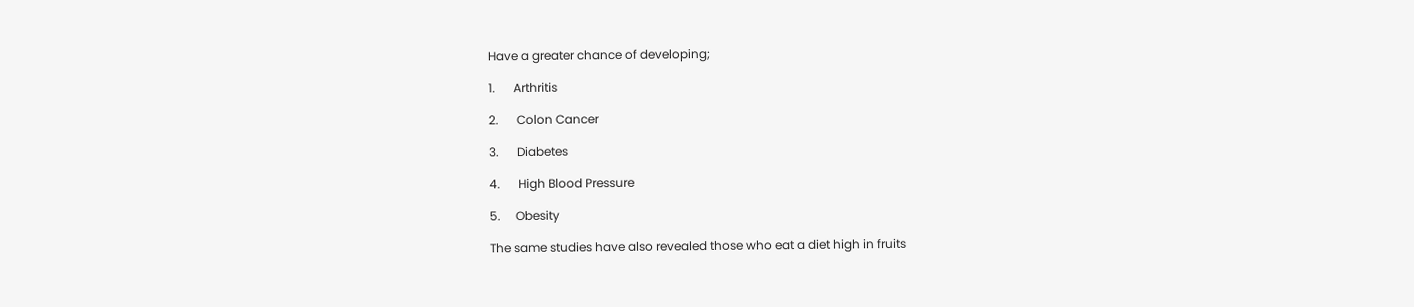Have a greater chance of developing;

1.      Arthritis

2.      Colon Cancer

3.      Diabetes

4.      High Blood Pressure

5.     Obesity

The same studies have also revealed those who eat a diet high in fruits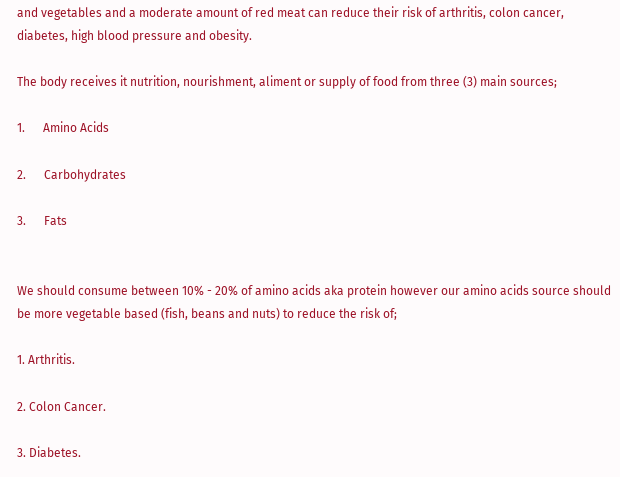and vegetables and a moderate amount of red meat can reduce their risk of arthritis, colon cancer, diabetes, high blood pressure and obesity.

The body receives it nutrition, nourishment, aliment or supply of food from three (3) main sources;

1.      Amino Acids

2.      Carbohydrates

3.      Fats


We should consume between 10% - 20% of amino acids aka protein however our amino acids source should be more vegetable based (fish, beans and nuts) to reduce the risk of;

1. Arthritis.

2. Colon Cancer.

3. Diabetes.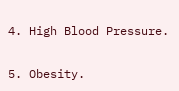4. High Blood Pressure.

5. Obesity.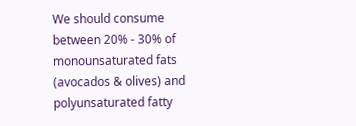We should consume between 20% - 30% of monounsaturated fats (avocados & olives) and polyunsaturated fatty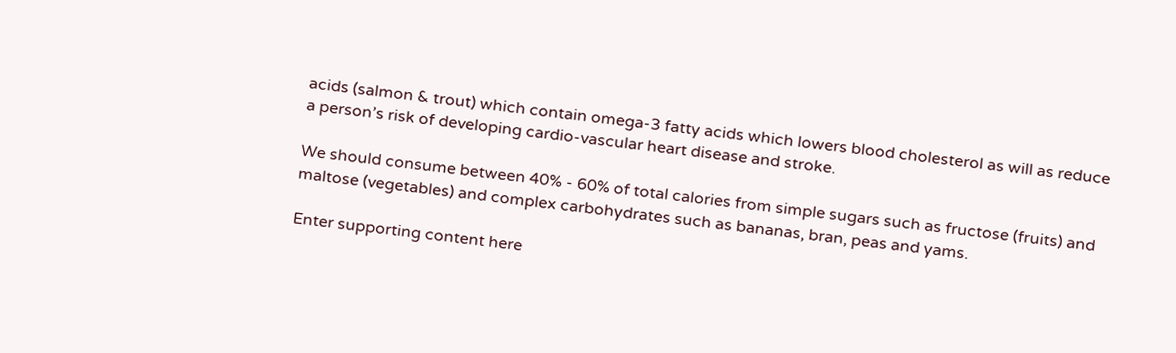acids (salmon & trout) which contain omega-3 fatty acids which lowers blood cholesterol as will as reduce a person’s risk of developing cardio-vascular heart disease and stroke.

We should consume between 40% - 60% of total calories from simple sugars such as fructose (fruits) and maltose (vegetables) and complex carbohydrates such as bananas, bran, peas and yams.

Enter supporting content here